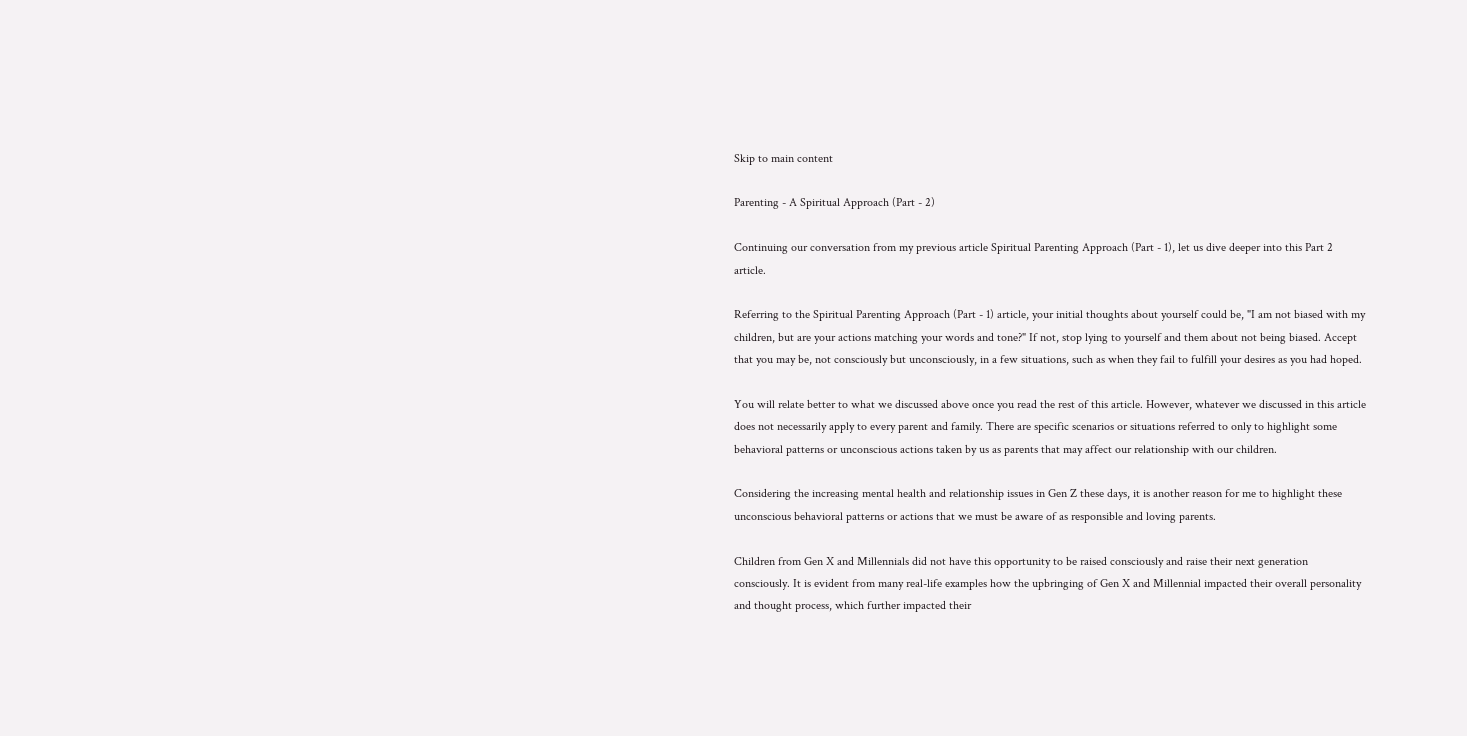Skip to main content

Parenting - A Spiritual Approach (Part - 2)

Continuing our conversation from my previous article Spiritual Parenting Approach (Part - 1), let us dive deeper into this Part 2 article.

Referring to the Spiritual Parenting Approach (Part - 1) article, your initial thoughts about yourself could be, "I am not biased with my children, but are your actions matching your words and tone?" If not, stop lying to yourself and them about not being biased. Accept that you may be, not consciously but unconsciously, in a few situations, such as when they fail to fulfill your desires as you had hoped.

You will relate better to what we discussed above once you read the rest of this article. However, whatever we discussed in this article does not necessarily apply to every parent and family. There are specific scenarios or situations referred to only to highlight some behavioral patterns or unconscious actions taken by us as parents that may affect our relationship with our children.

Considering the increasing mental health and relationship issues in Gen Z these days, it is another reason for me to highlight these unconscious behavioral patterns or actions that we must be aware of as responsible and loving parents.

Children from Gen X and Millennials did not have this opportunity to be raised consciously and raise their next generation consciously. It is evident from many real-life examples how the upbringing of Gen X and Millennial impacted their overall personality and thought process, which further impacted their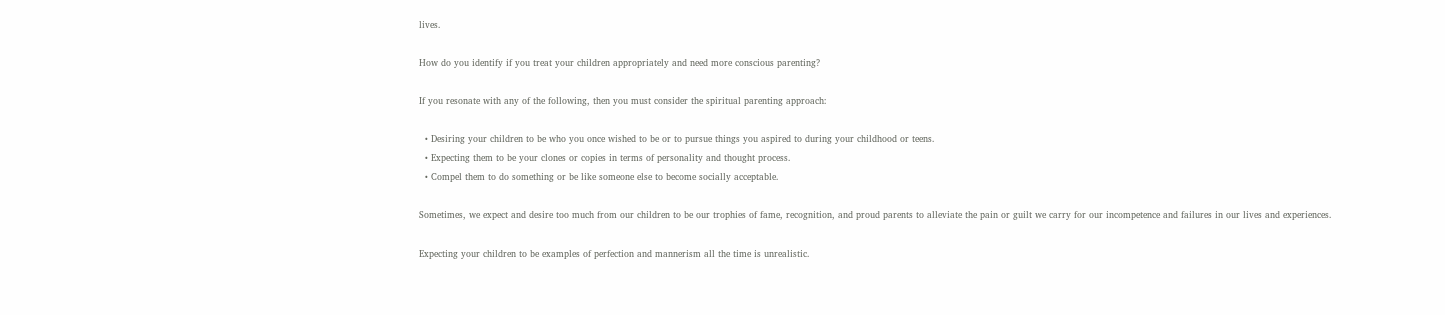lives.

How do you identify if you treat your children appropriately and need more conscious parenting?

If you resonate with any of the following, then you must consider the spiritual parenting approach:

  • Desiring your children to be who you once wished to be or to pursue things you aspired to during your childhood or teens.
  • Expecting them to be your clones or copies in terms of personality and thought process.
  • Compel them to do something or be like someone else to become socially acceptable.

Sometimes, we expect and desire too much from our children to be our trophies of fame, recognition, and proud parents to alleviate the pain or guilt we carry for our incompetence and failures in our lives and experiences.

Expecting your children to be examples of perfection and mannerism all the time is unrealistic.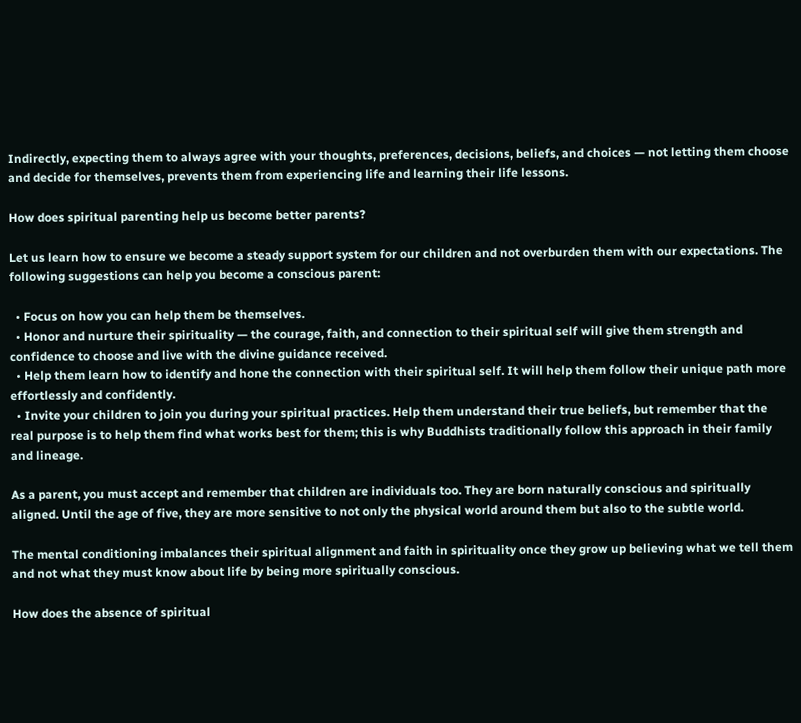Indirectly, expecting them to always agree with your thoughts, preferences, decisions, beliefs, and choices — not letting them choose and decide for themselves, prevents them from experiencing life and learning their life lessons.

How does spiritual parenting help us become better parents?

Let us learn how to ensure we become a steady support system for our children and not overburden them with our expectations. The following suggestions can help you become a conscious parent:

  • Focus on how you can help them be themselves.
  • Honor and nurture their spirituality — the courage, faith, and connection to their spiritual self will give them strength and confidence to choose and live with the divine guidance received.
  • Help them learn how to identify and hone the connection with their spiritual self. It will help them follow their unique path more effortlessly and confidently.
  • Invite your children to join you during your spiritual practices. Help them understand their true beliefs, but remember that the real purpose is to help them find what works best for them; this is why Buddhists traditionally follow this approach in their family and lineage.

As a parent, you must accept and remember that children are individuals too. They are born naturally conscious and spiritually aligned. Until the age of five, they are more sensitive to not only the physical world around them but also to the subtle world.

The mental conditioning imbalances their spiritual alignment and faith in spirituality once they grow up believing what we tell them and not what they must know about life by being more spiritually conscious.

How does the absence of spiritual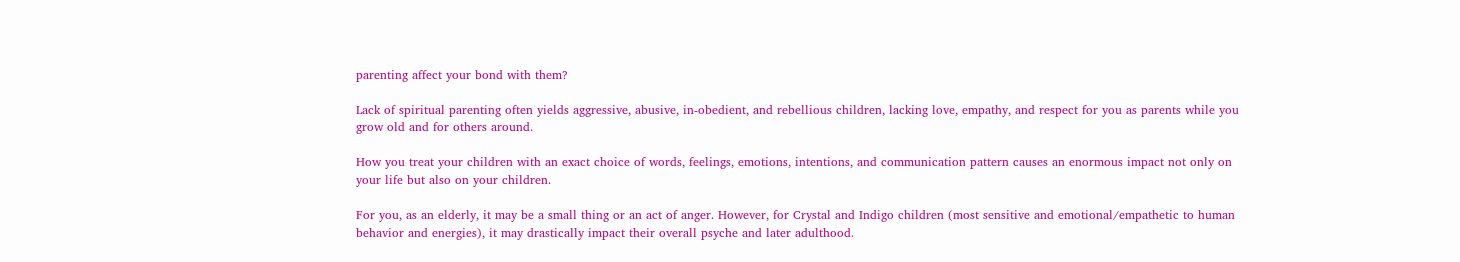parenting affect your bond with them?

Lack of spiritual parenting often yields aggressive, abusive, in-obedient, and rebellious children, lacking love, empathy, and respect for you as parents while you grow old and for others around.

How you treat your children with an exact choice of words, feelings, emotions, intentions, and communication pattern causes an enormous impact not only on your life but also on your children.

For you, as an elderly, it may be a small thing or an act of anger. However, for Crystal and Indigo children (most sensitive and emotional/empathetic to human behavior and energies), it may drastically impact their overall psyche and later adulthood.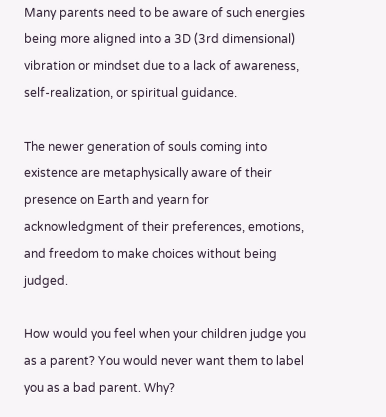Many parents need to be aware of such energies being more aligned into a 3D (3rd dimensional) vibration or mindset due to a lack of awareness, self-realization, or spiritual guidance.

The newer generation of souls coming into existence are metaphysically aware of their presence on Earth and yearn for acknowledgment of their preferences, emotions, and freedom to make choices without being judged.

How would you feel when your children judge you as a parent? You would never want them to label you as a bad parent. Why?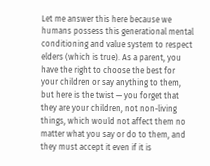Let me answer this here because we humans possess this generational mental conditioning and value system to respect elders (which is true). As a parent, you have the right to choose the best for your children or say anything to them, but here is the twist — you forget that they are your children, not non-living things, which would not affect them no matter what you say or do to them, and they must accept it even if it is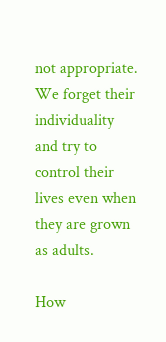not appropriate. We forget their individuality and try to control their lives even when they are grown as adults.

How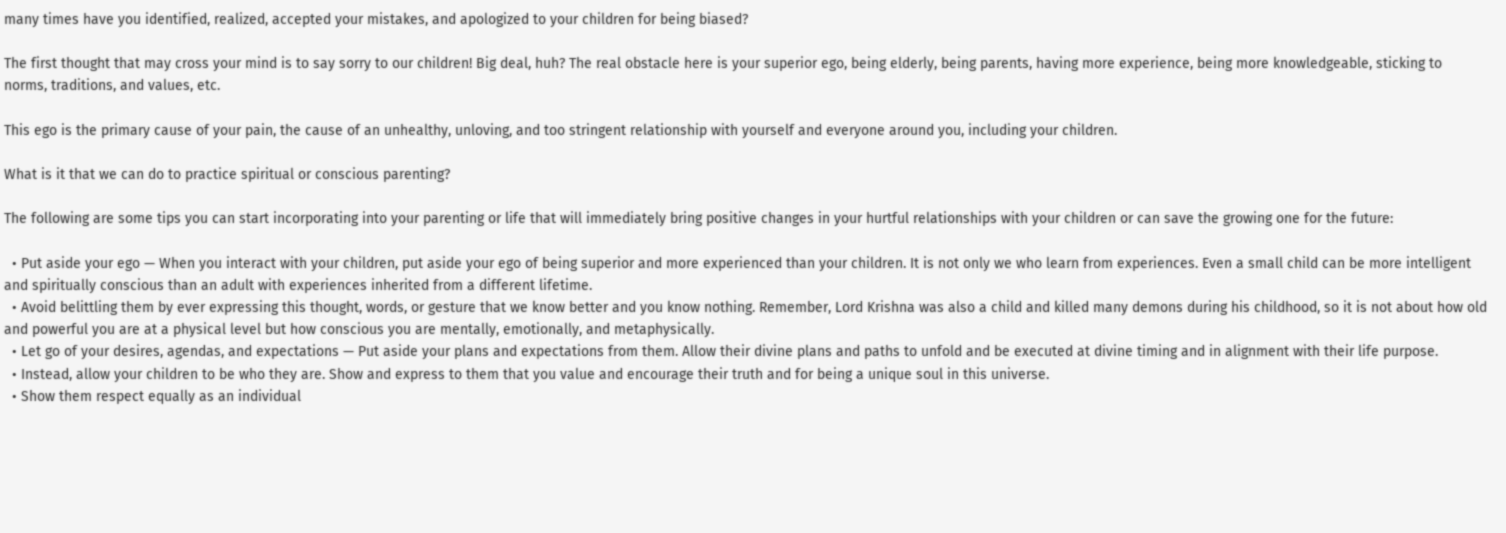many times have you identified, realized, accepted your mistakes, and apologized to your children for being biased?

The first thought that may cross your mind is to say sorry to our children! Big deal, huh? The real obstacle here is your superior ego, being elderly, being parents, having more experience, being more knowledgeable, sticking to norms, traditions, and values, etc.

This ego is the primary cause of your pain, the cause of an unhealthy, unloving, and too stringent relationship with yourself and everyone around you, including your children.

What is it that we can do to practice spiritual or conscious parenting?

The following are some tips you can start incorporating into your parenting or life that will immediately bring positive changes in your hurtful relationships with your children or can save the growing one for the future:

  • Put aside your ego — When you interact with your children, put aside your ego of being superior and more experienced than your children. It is not only we who learn from experiences. Even a small child can be more intelligent and spiritually conscious than an adult with experiences inherited from a different lifetime.
  • Avoid belittling them by ever expressing this thought, words, or gesture that we know better and you know nothing. Remember, Lord Krishna was also a child and killed many demons during his childhood, so it is not about how old and powerful you are at a physical level but how conscious you are mentally, emotionally, and metaphysically.
  • Let go of your desires, agendas, and expectations — Put aside your plans and expectations from them. Allow their divine plans and paths to unfold and be executed at divine timing and in alignment with their life purpose.
  • Instead, allow your children to be who they are. Show and express to them that you value and encourage their truth and for being a unique soul in this universe.
  • Show them respect equally as an individual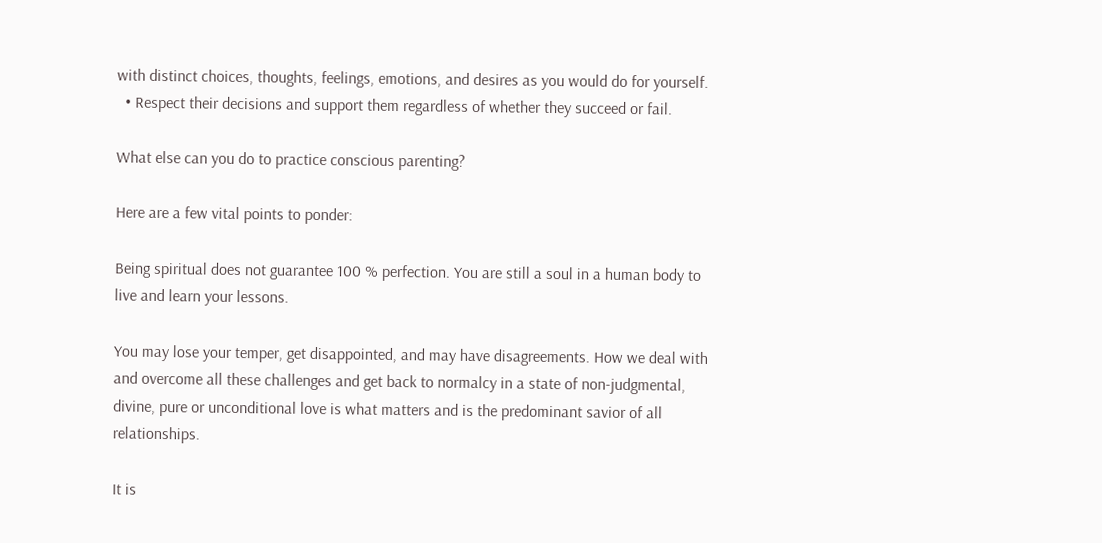with distinct choices, thoughts, feelings, emotions, and desires as you would do for yourself.
  • Respect their decisions and support them regardless of whether they succeed or fail.

What else can you do to practice conscious parenting?

Here are a few vital points to ponder:

Being spiritual does not guarantee 100 % perfection. You are still a soul in a human body to live and learn your lessons.

You may lose your temper, get disappointed, and may have disagreements. How we deal with and overcome all these challenges and get back to normalcy in a state of non-judgmental, divine, pure or unconditional love is what matters and is the predominant savior of all relationships.

It is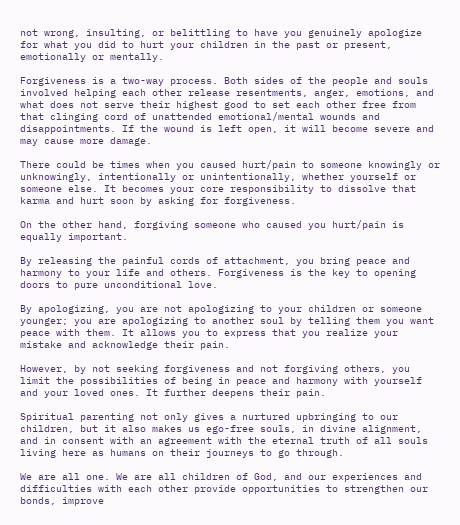not wrong, insulting, or belittling to have you genuinely apologize for what you did to hurt your children in the past or present, emotionally or mentally.

Forgiveness is a two-way process. Both sides of the people and souls involved helping each other release resentments, anger, emotions, and what does not serve their highest good to set each other free from that clinging cord of unattended emotional/mental wounds and disappointments. If the wound is left open, it will become severe and may cause more damage.

There could be times when you caused hurt/pain to someone knowingly or unknowingly, intentionally or unintentionally, whether yourself or someone else. It becomes your core responsibility to dissolve that karma and hurt soon by asking for forgiveness.

On the other hand, forgiving someone who caused you hurt/pain is equally important.

By releasing the painful cords of attachment, you bring peace and harmony to your life and others. Forgiveness is the key to opening doors to pure unconditional love.

By apologizing, you are not apologizing to your children or someone younger; you are apologizing to another soul by telling them you want peace with them. It allows you to express that you realize your mistake and acknowledge their pain.

However, by not seeking forgiveness and not forgiving others, you limit the possibilities of being in peace and harmony with yourself and your loved ones. It further deepens their pain.

Spiritual parenting not only gives a nurtured upbringing to our children, but it also makes us ego-free souls, in divine alignment, and in consent with an agreement with the eternal truth of all souls living here as humans on their journeys to go through.

We are all one. We are all children of God, and our experiences and difficulties with each other provide opportunities to strengthen our bonds, improve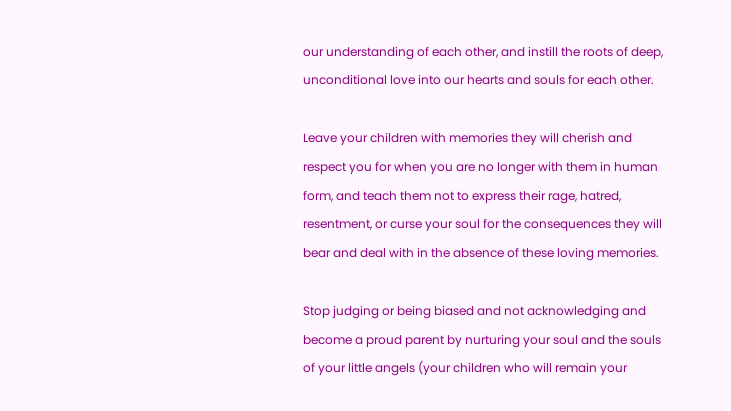our understanding of each other, and instill the roots of deep, unconditional love into our hearts and souls for each other.

Leave your children with memories they will cherish and respect you for when you are no longer with them in human form, and teach them not to express their rage, hatred, resentment, or curse your soul for the consequences they will bear and deal with in the absence of these loving memories.

Stop judging or being biased and not acknowledging and become a proud parent by nurturing your soul and the souls of your little angels (your children who will remain your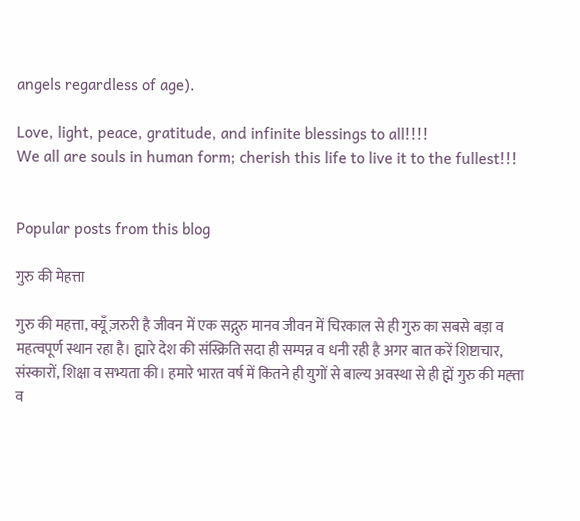angels regardless of age).

Love, light, peace, gratitude, and infinite blessings to all!!!!
We all are souls in human form; cherish this life to live it to the fullest!!!


Popular posts from this blog

गुरु की मेहत्ता

गुरु की महत्ता, क्यूँ ज़रुरी है जीवन में एक सद्गुरु मानव जीवन में चिरकाल से ही गुरु का सबसे बड़ा व महत्वपूर्ण स्थान रहा है। ह्मारे देश की संस्क्रिति सदा ही सम्पन्न व धनी रही है अगर बात करें शिष्टाचार, संस्कारों, शिक्षा व सभ्यता की। हमारे भारत वर्ष में कितने ही युगों से बाल्य अवस्था से ही ह्में गुरु की मह्त्ता व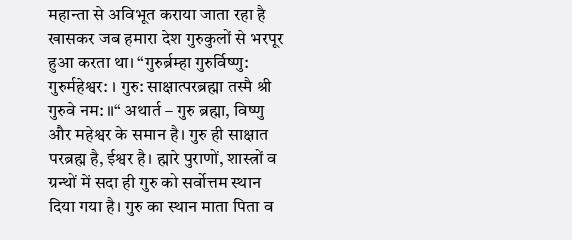महान्ता से अविभूत कराया जाता रहा है खासकर जब हमारा देश गुरुकुलों से भरपूर हुआ करता था। “गुरुर्ब्रम्हा गुरुर्विष्णु: गुरुर्महेश्वर: । गुरु: साक्षात्परब्रह्मा तस्मै श्री गुरुवे नम: ॥“ अथार्त – गुरु ब्रह्मा, विष्णु और महेश्वर के समान है। गुरु ही साक्षात परब्रह्म है, ईश्वर है। ह्मारे पुराणों, शास्त्रों व ग्रन्थों में सदा ही गुरु को सर्वोत्तम स्थान दिया गया है। गुरु का स्थान माता पिता व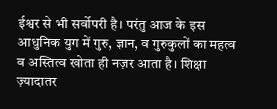ईश्वर से भी सर्वोपरी है। परंतु आज के इस आधुनिक युग में गुरु, ज्ञान, व गुरुकुलों का महत्व व अस्तित्व खोता ही नज़र आता है। शिक्षा ज़्यादातर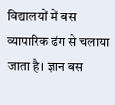विद्यालयों में बस व्यापारिक ढंग से चलाया जाता है। ज्ञान बस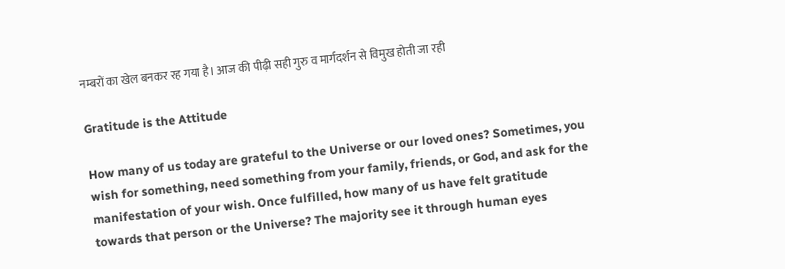नम्बरों का खेल बनकर रह गया है। आज की पीढ़ी सही गुरु व मार्गदर्शन से विमुख होती जा रही

Gratitude is the Attitude

How many of us today are grateful to the Universe or our loved ones? Sometimes, you wish for something, need something from your family, friends, or God, and ask for the manifestation of your wish. Once fulfilled, how many of us have felt gratitude towards that person or the Universe? The majority see it through human eyes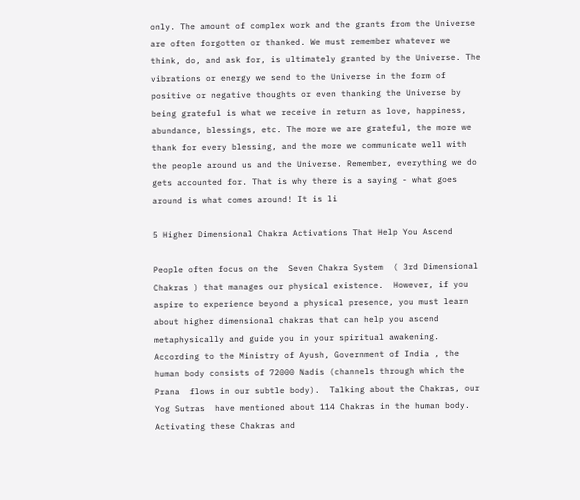only. The amount of complex work and the grants from the Universe are often forgotten or thanked. We must remember whatever we think, do, and ask for, is ultimately granted by the Universe. The vibrations or energy we send to the Universe in the form of positive or negative thoughts or even thanking the Universe by being grateful is what we receive in return as love, happiness, abundance, blessings, etc. The more we are grateful, the more we thank for every blessing, and the more we communicate well with the people around us and the Universe. Remember, everything we do gets accounted for. That is why there is a saying - what goes around is what comes around! It is li

5 Higher Dimensional Chakra Activations That Help You Ascend

People often focus on the  Seven Chakra System  ( 3rd Dimensional Chakras ) that manages our physical existence.  However, if you aspire to experience beyond a physical presence, you must learn about higher dimensional chakras that can help you ascend metaphysically and guide you in your spiritual awakening. According to the Ministry of Ayush, Government of India , the human body consists of 72000 Nadis (channels through which the  Prana  flows in our subtle body).  Talking about the Chakras, our  Yog Sutras  have mentioned about 114 Chakras in the human body.  Activating these Chakras and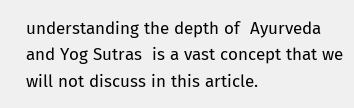understanding the depth of  Ayurveda and Yog Sutras  is a vast concept that we will not discuss in this article.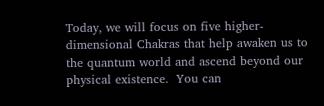Today, we will focus on five higher-dimensional Chakras that help awaken us to the quantum world and ascend beyond our physical existence.  You can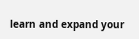learn and expand your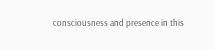consciousness and presence in this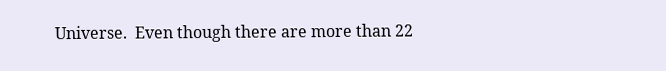Universe.  Even though there are more than 22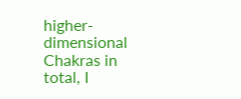higher-dimensional Chakras in total, I